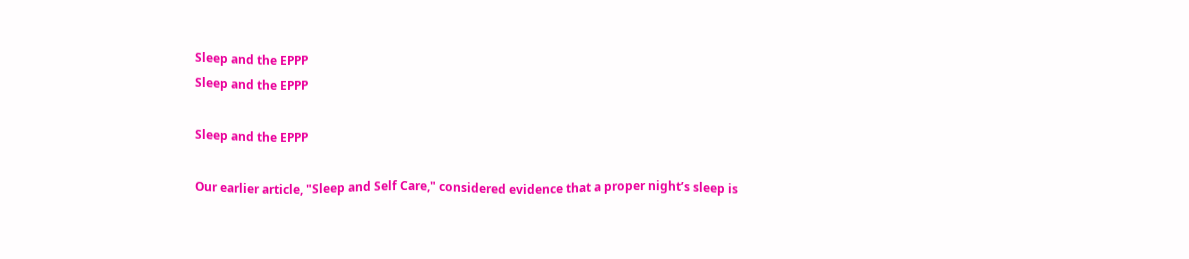Sleep and the EPPP
Sleep and the EPPP

Sleep and the EPPP

Our earlier article, "Sleep and Self Care," considered evidence that a proper night’s sleep is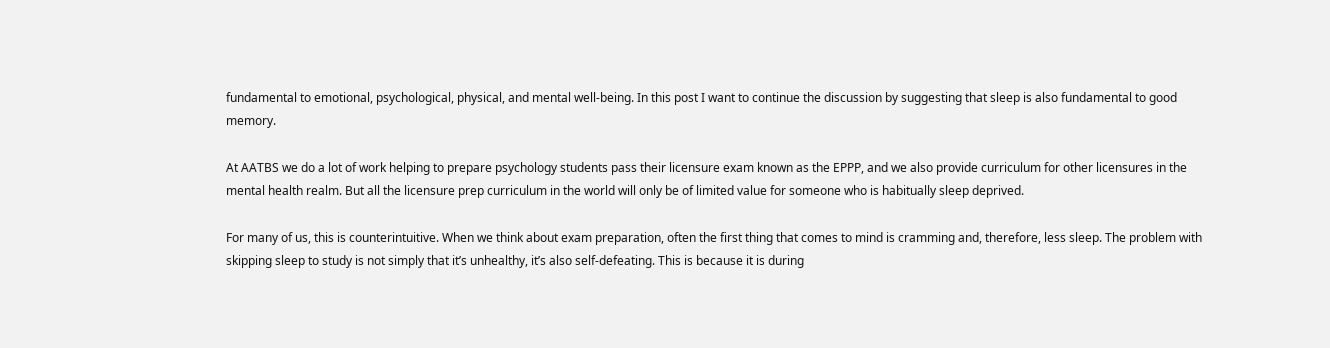fundamental to emotional, psychological, physical, and mental well-being. In this post I want to continue the discussion by suggesting that sleep is also fundamental to good memory.

At AATBS we do a lot of work helping to prepare psychology students pass their licensure exam known as the EPPP, and we also provide curriculum for other licensures in the mental health realm. But all the licensure prep curriculum in the world will only be of limited value for someone who is habitually sleep deprived.

For many of us, this is counterintuitive. When we think about exam preparation, often the first thing that comes to mind is cramming and, therefore, less sleep. The problem with skipping sleep to study is not simply that it’s unhealthy, it’s also self-defeating. This is because it is during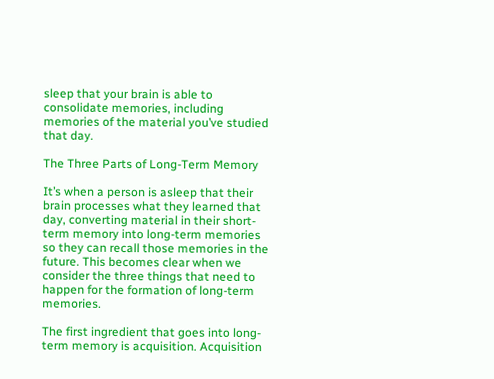sleep that your brain is able to consolidate memories, including memories of the material you’ve studied that day.

The Three Parts of Long-Term Memory

It’s when a person is asleep that their brain processes what they learned that day, converting material in their short-term memory into long-term memories so they can recall those memories in the future. This becomes clear when we consider the three things that need to happen for the formation of long-term memories.

The first ingredient that goes into long-term memory is acquisition. Acquisition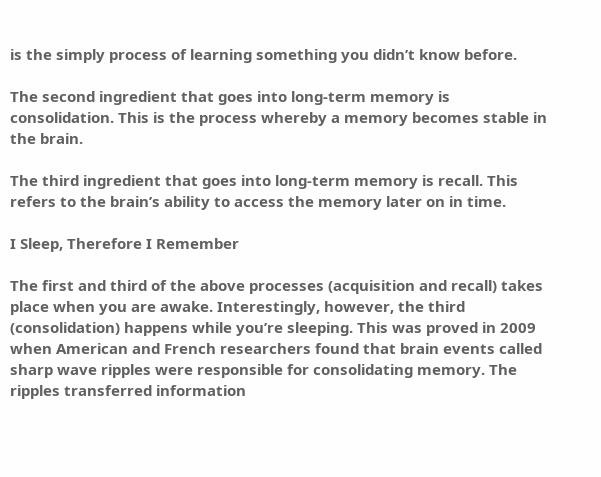is the simply process of learning something you didn’t know before.

The second ingredient that goes into long-term memory is consolidation. This is the process whereby a memory becomes stable in the brain.

The third ingredient that goes into long-term memory is recall. This refers to the brain’s ability to access the memory later on in time.

I Sleep, Therefore I Remember

The first and third of the above processes (acquisition and recall) takes place when you are awake. Interestingly, however, the third (consolidation) happens while you’re sleeping. This was proved in 2009 when American and French researchers found that brain events called sharp wave ripples were responsible for consolidating memory. The ripples transferred information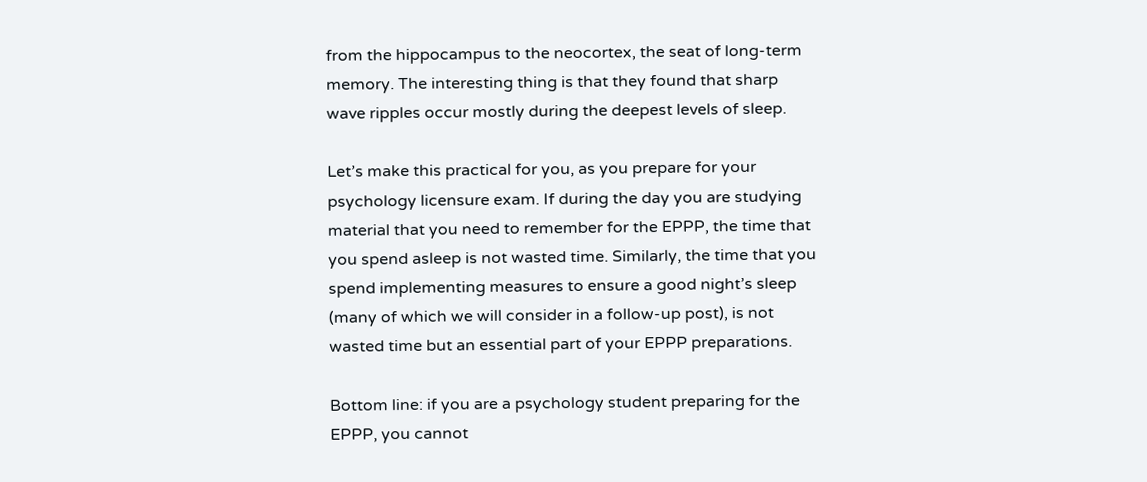from the hippocampus to the neocortex, the seat of long-term memory. The interesting thing is that they found that sharp wave ripples occur mostly during the deepest levels of sleep.

Let’s make this practical for you, as you prepare for your psychology licensure exam. If during the day you are studying material that you need to remember for the EPPP, the time that you spend asleep is not wasted time. Similarly, the time that you spend implementing measures to ensure a good night’s sleep (many of which we will consider in a follow-up post), is not wasted time but an essential part of your EPPP preparations.

Bottom line: if you are a psychology student preparing for the EPPP, you cannot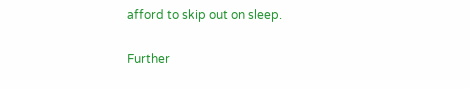afford to skip out on sleep.

Further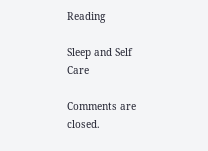Reading

Sleep and Self Care

Comments are closed.